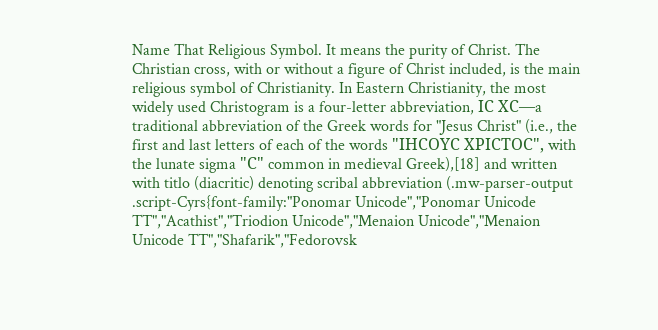Name That Religious Symbol. It means the purity of Christ. The Christian cross, with or without a figure of Christ included, is the main religious symbol of Christianity. In Eastern Christianity, the most widely used Christogram is a four-letter abbreviation, ΙϹ ΧϹ—a traditional abbreviation of the Greek words for "Jesus Christ" (i.e., the first and last letters of each of the words "ΙΗϹΟΥϹ ΧΡΙϹΤΟϹ", with the lunate sigma "Ϲ" common in medieval Greek),[18] and written with titlo (diacritic) denoting scribal abbreviation (.mw-parser-output .script-Cyrs{font-family:"Ponomar Unicode","Ponomar Unicode TT","Acathist","Triodion Unicode","Menaion Unicode","Menaion Unicode TT","Shafarik","Fedorovsk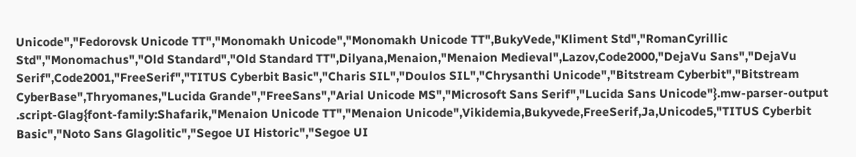Unicode","Fedorovsk Unicode TT","Monomakh Unicode","Monomakh Unicode TT",BukyVede,"Kliment Std","RomanCyrillic Std","Monomachus","Old Standard","Old Standard TT",Dilyana,Menaion,"Menaion Medieval",Lazov,Code2000,"DejaVu Sans","DejaVu Serif",Code2001,"FreeSerif","TITUS Cyberbit Basic","Charis SIL","Doulos SIL","Chrysanthi Unicode","Bitstream Cyberbit","Bitstream CyberBase",Thryomanes,"Lucida Grande","FreeSans","Arial Unicode MS","Microsoft Sans Serif","Lucida Sans Unicode"}.mw-parser-output .script-Glag{font-family:Shafarik,"Menaion Unicode TT","Menaion Unicode",Vikidemia,Bukyvede,FreeSerif,Ja,Unicode5,"TITUS Cyberbit Basic","Noto Sans Glagolitic","Segoe UI Historic","Segoe UI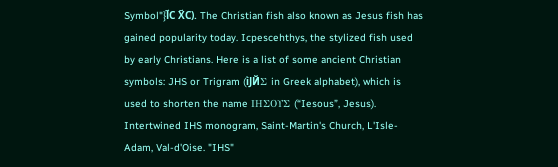Symbol"}І҃С Х҃С). The Christian fish also known as Jesus fish has gained popularity today. Icpescehthys, the stylized fish used by early Christians. Here is a list of some ancient Christian symbols: JHS or Trigram (ìJЙΣ in Greek alphabet), which is used to shorten the name ΙΗΣΟΥΣ (“Iesous”, Jesus). Intertwined IHS monogram, Saint-Martin's Church, L'Isle-Adam, Val-d'Oise. "IHS"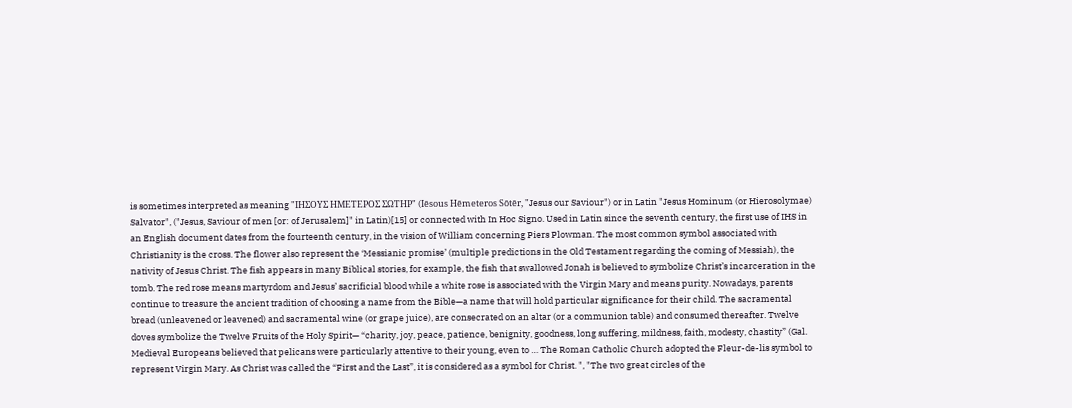is sometimes interpreted as meaning "ΙΗΣΟΥΣ ΗΜΕΤΕΡΟΣ ΣΩΤΗΡ" (Iēsous Hēmeteros Sōtēr, "Jesus our Saviour") or in Latin "Jesus Hominum (or Hierosolymae) Salvator", ("Jesus, Saviour of men [or: of Jerusalem]" in Latin)[15] or connected with In Hoc Signo. Used in Latin since the seventh century, the first use of IHS in an English document dates from the fourteenth century, in the vision of William concerning Piers Plowman. The most common symbol associated with Christianity is the cross. The flower also represent the ‘Messianic promise’ (multiple predictions in the Old Testament regarding the coming of Messiah), the nativity of Jesus Christ. The fish appears in many Biblical stories, for example, the fish that swallowed Jonah is believed to symbolize Christ’s incarceration in the tomb. The red rose means martyrdom and Jesus’ sacrificial blood while a white rose is associated with the Virgin Mary and means purity. Nowadays, parents continue to treasure the ancient tradition of choosing a name from the Bible—a name that will hold particular significance for their child. The sacramental bread (unleavened or leavened) and sacramental wine (or grape juice), are consecrated on an altar (or a communion table) and consumed thereafter. Twelve doves symbolize the Twelve Fruits of the Holy Spirit— “charity, joy, peace, patience, benignity, goodness, long suffering, mildness, faith, modesty, chastity” (Gal. Medieval Europeans believed that pelicans were particularly attentive to their young, even to … The Roman Catholic Church adopted the Fleur-de-lis symbol to represent Virgin Mary. As Christ was called the “First and the Last”, it is considered as a symbol for Christ. ", "The two great circles of the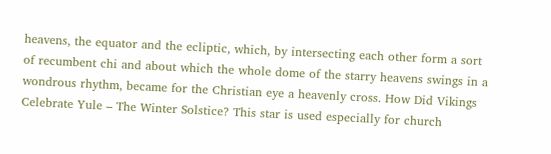heavens, the equator and the ecliptic, which, by intersecting each other form a sort of recumbent chi and about which the whole dome of the starry heavens swings in a wondrous rhythm, became for the Christian eye a heavenly cross. How Did Vikings Celebrate Yule – The Winter Solstice? This star is used especially for church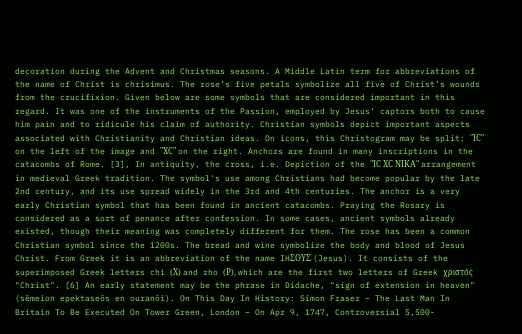decoration during the Advent and Christmas seasons. A Middle Latin term for abbreviations of the name of Christ is chrisimus. The rose’s five petals symbolize all five of Christ’s wounds from the crucifixion. Given below are some symbols that are considered important in this regard. It was one of the instruments of the Passion, employed by Jesus' captors both to cause him pain and to ridicule his claim of authority. Christian symbols depict important aspects associated with Christianity and Christian ideas. On icons, this Christogram may be split: "ΙϹ" on the left of the image and "ΧϹ" on the right. Anchors are found in many inscriptions in the catacombs of Rome. [3], In antiquity, the cross, i.e. Depiction of the "ΙϹ ΧϹ ΝΙΚΑ" arrangement in medieval Greek tradition. The symbol's use among Christians had become popular by the late 2nd century, and its use spread widely in the 3rd and 4th centuries. The anchor is a very early Christian symbol that has been found in ancient catacombs. Praying the Rosary is considered as a sort of penance after confession. In some cases, ancient symbols already existed, though their meaning was completely different for them. The rose has been a common Christian symbol since the 1200s. The bread and wine symbolize the body and blood of Jesus Christ. From Greek it is an abbreviation of the name IHΣΟΥΣ (Jesus). It consists of the superimposed Greek letters chi (Χ) and rho (Ρ), which are the first two letters of Greek χριστός "Christ". [6] An early statement may be the phrase in Didache, "sign of extension in heaven" (sēmeion epektaseōs en ouranōi). On This Day In History: Simon Fraser – The Last Man In Britain To Be Executed On Tower Green, London – On Apr 9, 1747, Controversial 5,500-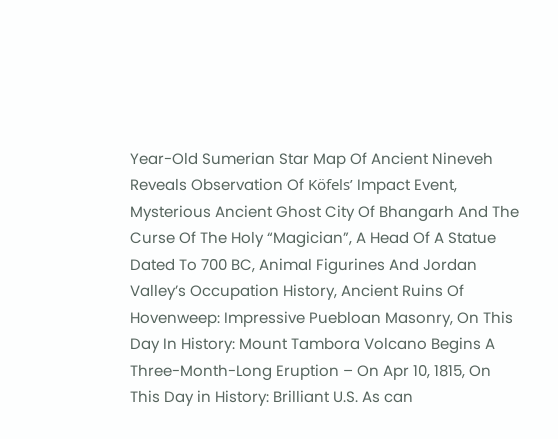Year-Old Sumerian Star Map Of Ancient Nineveh Reveals Observation Of Köfels’ Impact Event, Mysterious Ancient Ghost City Of Bhangarh And The Curse Of The Holy “Magician”, A Head Of A Statue Dated To 700 BC, Animal Figurines And Jordan Valley’s Occupation History, Ancient Ruins Of Hovenweep: Impressive Puebloan Masonry, On This Day In History: Mount Tambora Volcano Begins A Three-Month-Long Eruption – On Apr 10, 1815, On This Day in History: Brilliant U.S. As can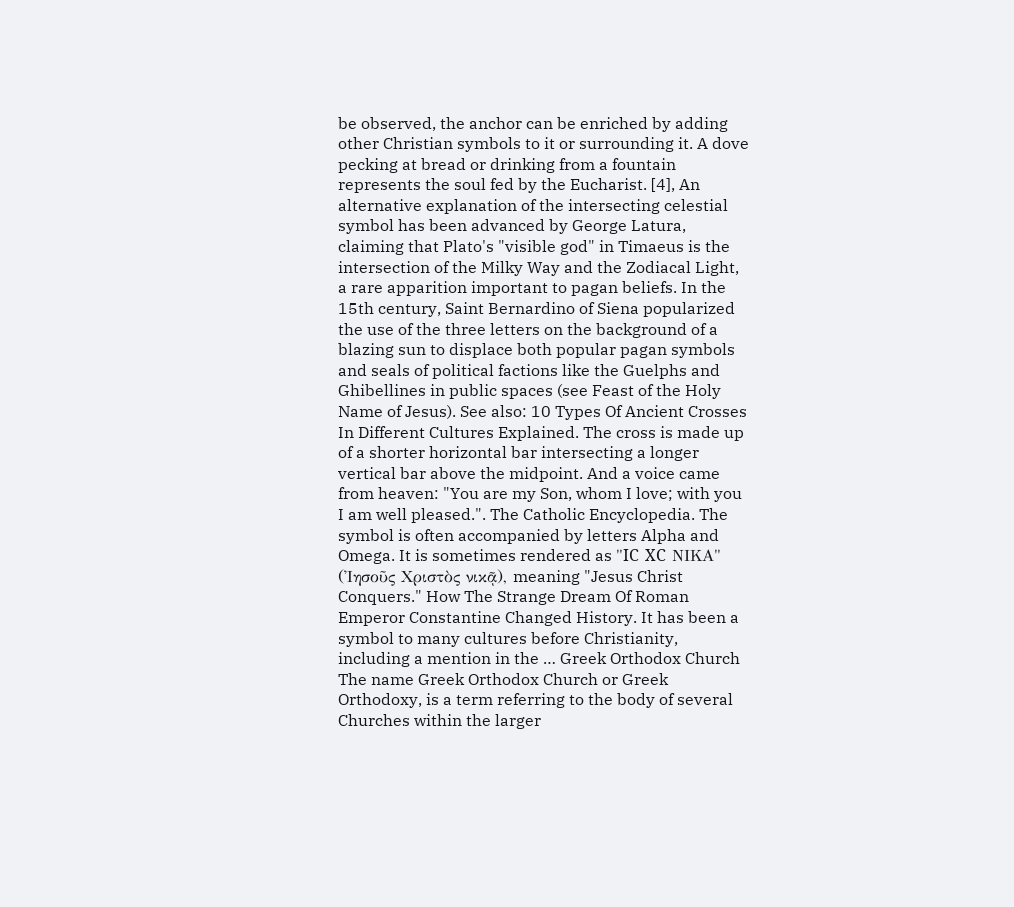be observed, the anchor can be enriched by adding other Christian symbols to it or surrounding it. A dove pecking at bread or drinking from a fountain represents the soul fed by the Eucharist. [4], An alternative explanation of the intersecting celestial symbol has been advanced by George Latura, claiming that Plato's "visible god" in Timaeus is the intersection of the Milky Way and the Zodiacal Light, a rare apparition important to pagan beliefs. In the 15th century, Saint Bernardino of Siena popularized the use of the three letters on the background of a blazing sun to displace both popular pagan symbols and seals of political factions like the Guelphs and Ghibellines in public spaces (see Feast of the Holy Name of Jesus). See also: 10 Types Of Ancient Crosses In Different Cultures Explained. The cross is made up of a shorter horizontal bar intersecting a longer vertical bar above the midpoint. And a voice came from heaven: "You are my Son, whom I love; with you I am well pleased.". The Catholic Encyclopedia. The symbol is often accompanied by letters Alpha and Omega. It is sometimes rendered as "ΙϹ ΧϹ ΝΙΚΑ" (Ἰησοῦς Χριστὸς νικᾷ), meaning "Jesus Christ Conquers." How The Strange Dream Of Roman Emperor Constantine Changed History. It has been a symbol to many cultures before Christianity, including a mention in the … Greek Orthodox Church The name Greek Orthodox Church or Greek Orthodoxy, is a term referring to the body of several Churches within the larger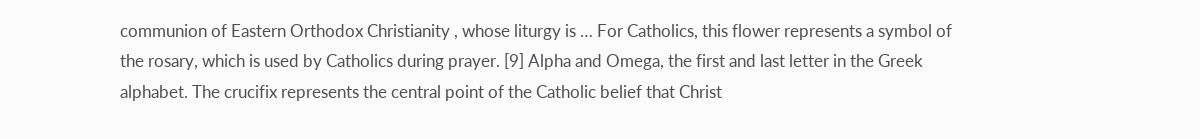communion of Eastern Orthodox Christianity , whose liturgy is … For Catholics, this flower represents a symbol of the rosary, which is used by Catholics during prayer. [9] Alpha and Omega, the first and last letter in the Greek alphabet. The crucifix represents the central point of the Catholic belief that Christ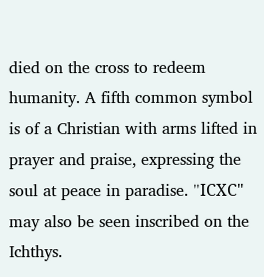died on the cross to redeem humanity. A fifth common symbol is of a Christian with arms lifted in prayer and praise, expressing the soul at peace in paradise. "ΙϹΧϹ" may also be seen inscribed on the Ichthys.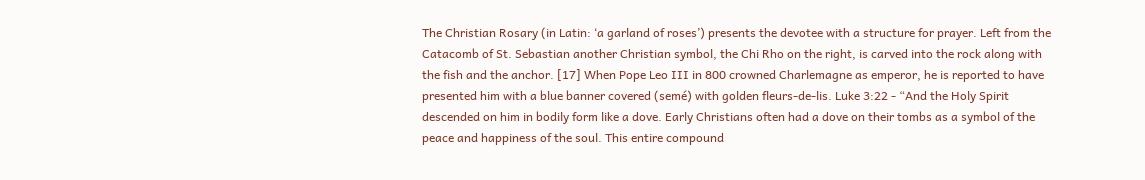The Christian Rosary (in Latin: ‘a garland of roses’) presents the devotee with a structure for prayer. Left from the Catacomb of St. Sebastian another Christian symbol, the Chi Rho on the right, is carved into the rock along with the fish and the anchor. [17] When Pope Leo III in 800 crowned Charlemagne as emperor, he is reported to have presented him with a blue banner covered (semé) with golden fleurs-de-lis. Luke 3:22 - “And the Holy Spirit descended on him in bodily form like a dove. Early Christians often had a dove on their tombs as a symbol of the peace and happiness of the soul. This entire compound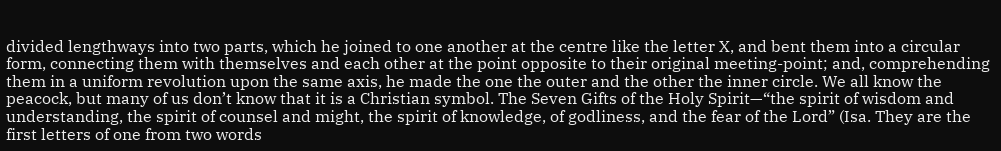divided lengthways into two parts, which he joined to one another at the centre like the letter X, and bent them into a circular form, connecting them with themselves and each other at the point opposite to their original meeting-point; and, comprehending them in a uniform revolution upon the same axis, he made the one the outer and the other the inner circle. We all know the peacock, but many of us don’t know that it is a Christian symbol. The Seven Gifts of the Holy Spirit—“the spirit of wisdom and understanding, the spirit of counsel and might, the spirit of knowledge, of godliness, and the fear of the Lord” (Isa. They are the first letters of one from two words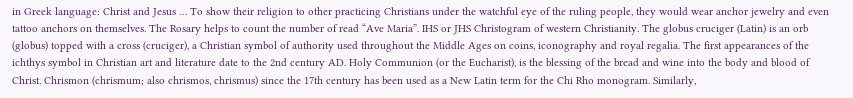in Greek language: Christ and Jesus … To show their religion to other practicing Christians under the watchful eye of the ruling people, they would wear anchor jewelry and even tattoo anchors on themselves. The Rosary helps to count the number of read “Ave Maria”. IHS or JHS Christogram of western Christianity. The globus cruciger (Latin) is an orb (globus) topped with a cross (cruciger), a Christian symbol of authority used throughout the Middle Ages on coins, iconography and royal regalia. The first appearances of the ichthys symbol in Christian art and literature date to the 2nd century AD. Holy Communion (or the Eucharist), is the blessing of the bread and wine into the body and blood of Christ. Chrismon (chrismum; also chrismos, chrismus) since the 17th century has been used as a New Latin term for the Chi Rho monogram. Similarly,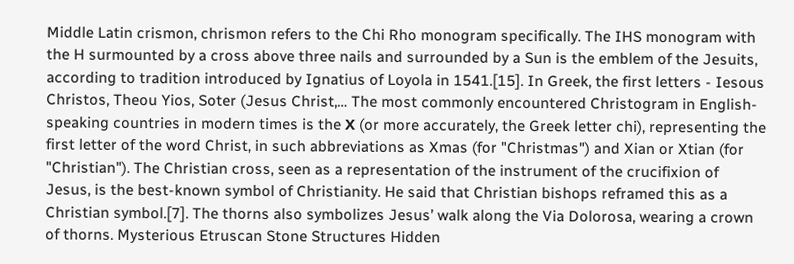Middle Latin crismon, chrismon refers to the Chi Rho monogram specifically. The IHS monogram with the H surmounted by a cross above three nails and surrounded by a Sun is the emblem of the Jesuits, according to tradition introduced by Ignatius of Loyola in 1541.[15]. In Greek, the first letters - Iesous Christos, Theou Yios, Soter (Jesus Christ,… The most commonly encountered Christogram in English-speaking countries in modern times is the Χ (or more accurately, the Greek letter chi), representing the first letter of the word Christ, in such abbreviations as Xmas (for "Christmas") and Xian or Xtian (for "Christian"). The Christian cross, seen as a representation of the instrument of the crucifixion of Jesus, is the best-known symbol of Christianity. He said that Christian bishops reframed this as a Christian symbol.[7]. The thorns also symbolizes Jesus’ walk along the Via Dolorosa, wearing a crown of thorns. Mysterious Etruscan Stone Structures Hidden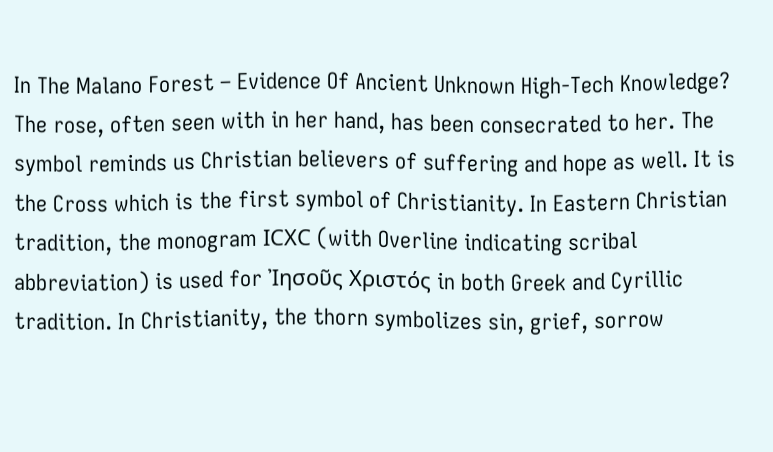In The Malano Forest – Evidence Of Ancient Unknown High-Tech Knowledge? The rose, often seen with in her hand, has been consecrated to her. The symbol reminds us Christian believers of suffering and hope as well. It is the Cross which is the first symbol of Christianity. In Eastern Christian tradition, the monogram ΙϹΧϹ (with Overline indicating scribal abbreviation) is used for Ἰησοῦς Χριστός in both Greek and Cyrillic tradition. In Christianity, the thorn symbolizes sin, grief, sorrow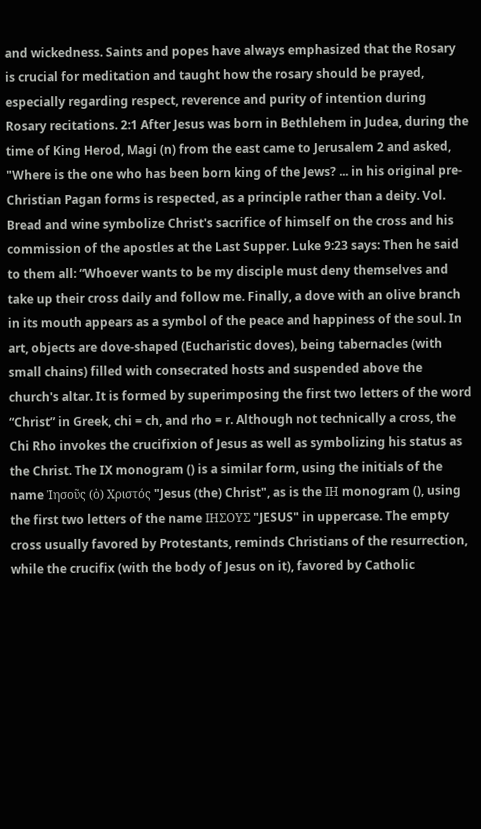and wickedness. Saints and popes have always emphasized that the Rosary is crucial for meditation and taught how the rosary should be prayed, especially regarding respect, reverence and purity of intention during Rosary recitations. 2:1 After Jesus was born in Bethlehem in Judea, during the time of King Herod, Magi (n) from the east came to Jerusalem 2 and asked, "Where is the one who has been born king of the Jews? ... in his original pre-Christian Pagan forms is respected, as a principle rather than a deity. Vol. Bread and wine symbolize Christ's sacrifice of himself on the cross and his commission of the apostles at the Last Supper. Luke 9:23 says: Then he said to them all: “Whoever wants to be my disciple must deny themselves and take up their cross daily and follow me. Finally, a dove with an olive branch in its mouth appears as a symbol of the peace and happiness of the soul. In art, objects are dove-shaped (Eucharistic doves), being tabernacles (with small chains) filled with consecrated hosts and suspended above the church's altar. It is formed by superimposing the first two letters of the word “Christ” in Greek, chi = ch, and rho = r. Although not technically a cross, the Chi Rho invokes the crucifixion of Jesus as well as symbolizing his status as the Christ. The IX monogram () is a similar form, using the initials of the name Ἰησοῦς (ὁ) Χριστός "Jesus (the) Christ", as is the ΙΗ monogram (), using the first two letters of the name ΙΗΣΟΥΣ "JESUS" in uppercase. The empty cross usually favored by Protestants, reminds Christians of the resurrection, while the crucifix (with the body of Jesus on it), favored by Catholic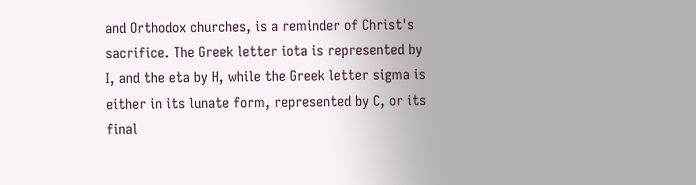and Orthodox churches, is a reminder of Christ's sacrifice. The Greek letter iota is represented by I, and the eta by H, while the Greek letter sigma is either in its lunate form, represented by C, or its final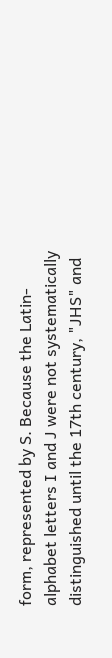form, represented by S. Because the Latin-alphabet letters I and J were not systematically distinguished until the 17th century, "JHS" and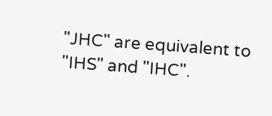"JHC" are equivalent to "IHS" and "IHC".